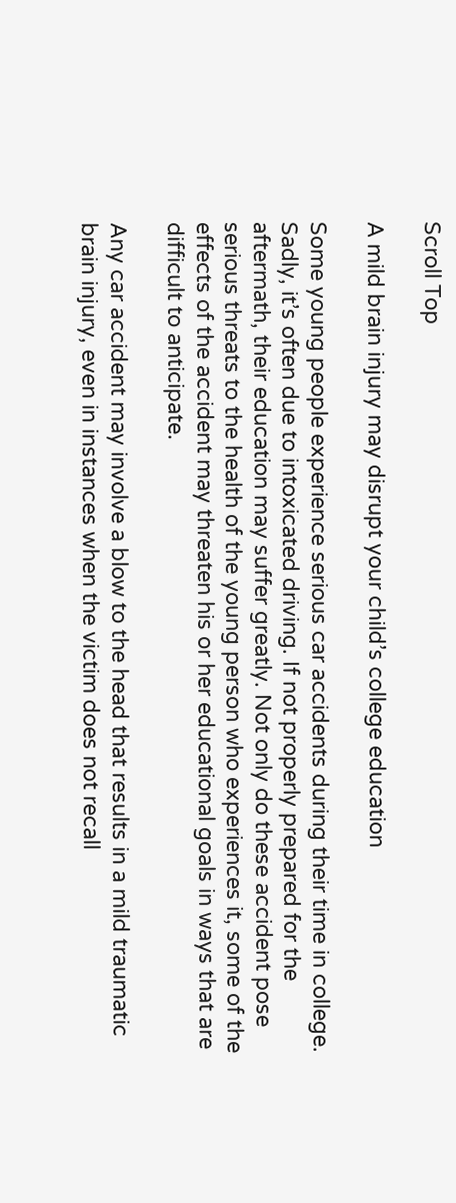Scroll Top

A mild brain injury may disrupt your child’s college education

Some young people experience serious car accidents during their time in college. Sadly, it’s often due to intoxicated driving. If not properly prepared for the aftermath, their education may suffer greatly. Not only do these accident pose serious threats to the health of the young person who experiences it, some of the effects of the accident may threaten his or her educational goals in ways that are difficult to anticipate.

Any car accident may involve a blow to the head that results in a mild traumatic brain injury, even in instances when the victim does not recall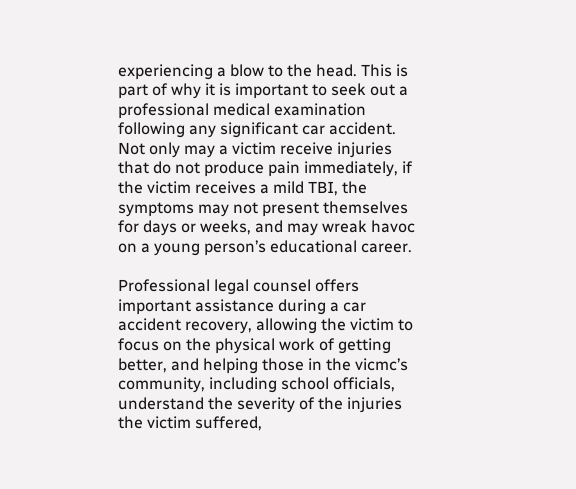experiencing a blow to the head. This is part of why it is important to seek out a professional medical examination following any significant car accident. Not only may a victim receive injuries that do not produce pain immediately, if the victim receives a mild TBI, the symptoms may not present themselves for days or weeks, and may wreak havoc on a young person’s educational career.

Professional legal counsel offers important assistance during a car accident recovery, allowing the victim to focus on the physical work of getting better, and helping those in the vicmc’s community, including school officials, understand the severity of the injuries the victim suffered,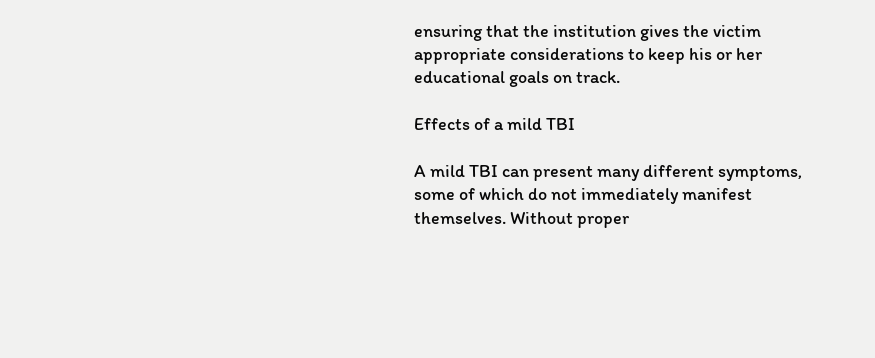ensuring that the institution gives the victim appropriate considerations to keep his or her educational goals on track.

Effects of a mild TBI

A mild TBI can present many different symptoms, some of which do not immediately manifest themselves. Without proper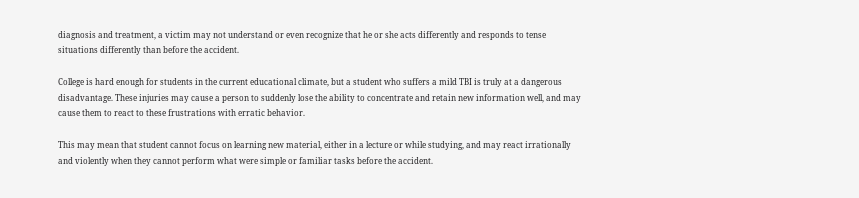diagnosis and treatment, a victim may not understand or even recognize that he or she acts differently and responds to tense situations differently than before the accident.

College is hard enough for students in the current educational climate, but a student who suffers a mild TBI is truly at a dangerous disadvantage. These injuries may cause a person to suddenly lose the ability to concentrate and retain new information well, and may cause them to react to these frustrations with erratic behavior.

This may mean that student cannot focus on learning new material, either in a lecture or while studying, and may react irrationally and violently when they cannot perform what were simple or familiar tasks before the accident.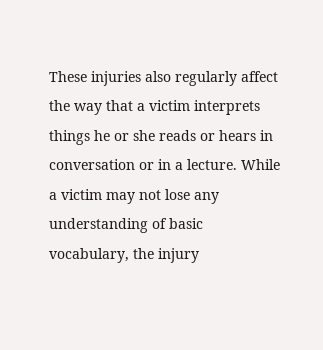These injuries also regularly affect the way that a victim interprets things he or she reads or hears in conversation or in a lecture. While a victim may not lose any understanding of basic vocabulary, the injury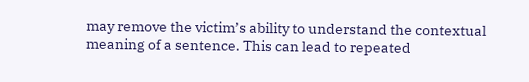may remove the victim’s ability to understand the contextual meaning of a sentence. This can lead to repeated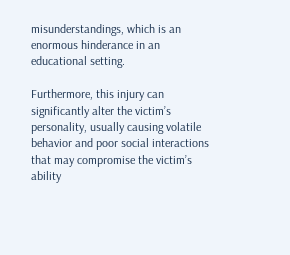misunderstandings, which is an enormous hinderance in an educational setting.

Furthermore, this injury can significantly alter the victim’s personality, usually causing volatile behavior and poor social interactions that may compromise the victim’s ability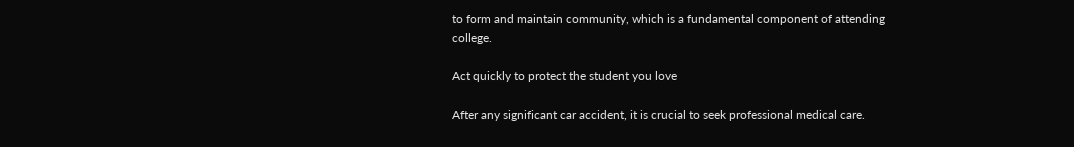to form and maintain community, which is a fundamental component of attending college.

Act quickly to protect the student you love

After any significant car accident, it is crucial to seek professional medical care.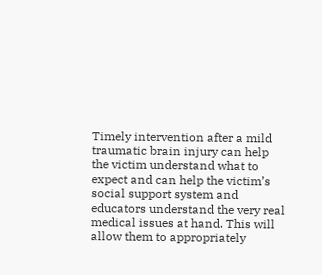Timely intervention after a mild traumatic brain injury can help the victim understand what to expect and can help the victim’s social support system and educators understand the very real medical issues at hand. This will allow them to appropriately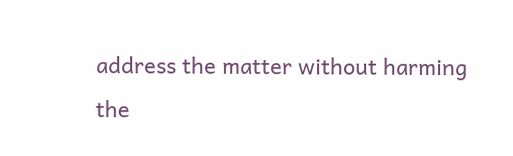address the matter without harming the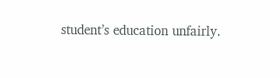student’s education unfairly.